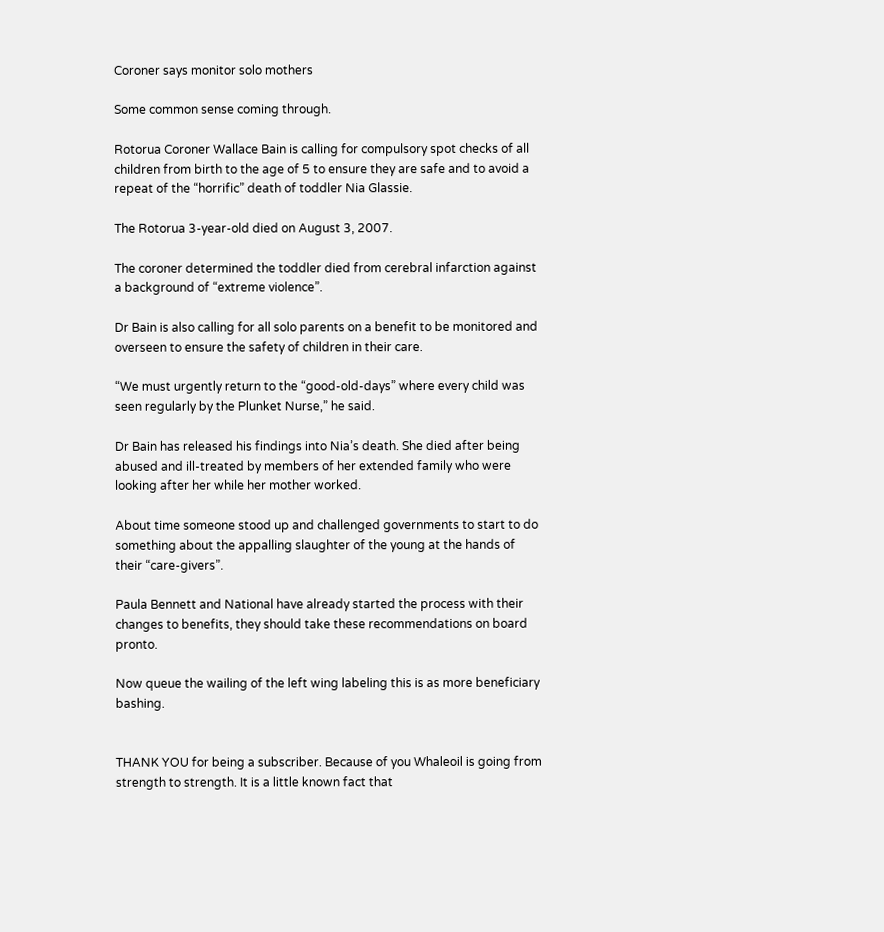Coroner says monitor solo mothers

Some common sense coming through.

Rotorua Coroner Wallace Bain is calling for compulsory spot checks of all children from birth to the age of 5 to ensure they are safe and to avoid a repeat of the “horrific” death of toddler Nia Glassie.

The Rotorua 3-year-old died on August 3, 2007.

The coroner determined the toddler died from cerebral infarction against a background of “extreme violence”.

Dr Bain is also calling for all solo parents on a benefit to be monitored and overseen to ensure the safety of children in their care.

“We must urgently return to the “good-old-days” where every child was seen regularly by the Plunket Nurse,” he said.

Dr Bain has released his findings into Nia’s death. She died after being abused and ill-treated by members of her extended family who were looking after her while her mother worked.

About time someone stood up and challenged governments to start to do something about the appalling slaughter of the young at the hands of their “care-givers”.

Paula Bennett and National have already started the process with their changes to benefits, they should take these recommendations on board pronto.

Now queue the wailing of the left wing labeling this is as more beneficiary bashing.


THANK YOU for being a subscriber. Because of you Whaleoil is going from strength to strength. It is a little known fact that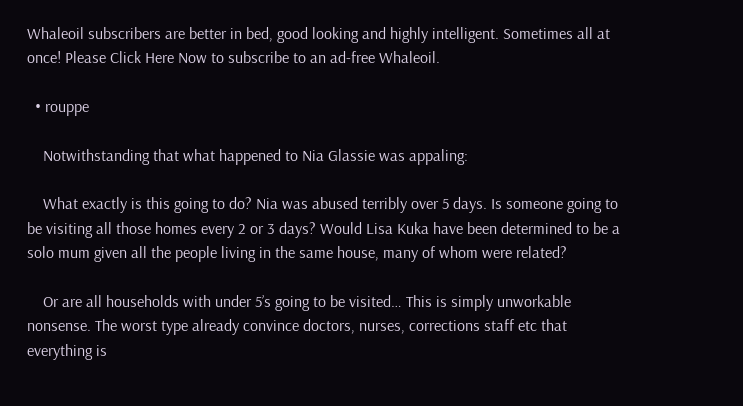Whaleoil subscribers are better in bed, good looking and highly intelligent. Sometimes all at once! Please Click Here Now to subscribe to an ad-free Whaleoil.

  • rouppe

    Notwithstanding that what happened to Nia Glassie was appaling:

    What exactly is this going to do? Nia was abused terribly over 5 days. Is someone going to be visiting all those homes every 2 or 3 days? Would Lisa Kuka have been determined to be a solo mum given all the people living in the same house, many of whom were related?

    Or are all households with under 5’s going to be visited… This is simply unworkable nonsense. The worst type already convince doctors, nurses, corrections staff etc that everything is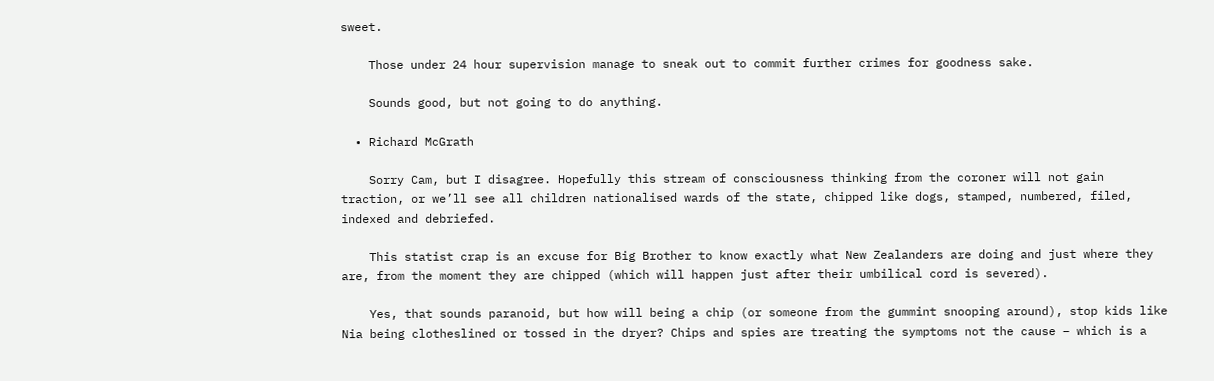sweet.

    Those under 24 hour supervision manage to sneak out to commit further crimes for goodness sake.

    Sounds good, but not going to do anything.

  • Richard McGrath

    Sorry Cam, but I disagree. Hopefully this stream of consciousness thinking from the coroner will not gain traction, or we’ll see all children nationalised wards of the state, chipped like dogs, stamped, numbered, filed, indexed and debriefed.

    This statist crap is an excuse for Big Brother to know exactly what New Zealanders are doing and just where they are, from the moment they are chipped (which will happen just after their umbilical cord is severed).

    Yes, that sounds paranoid, but how will being a chip (or someone from the gummint snooping around), stop kids like Nia being clotheslined or tossed in the dryer? Chips and spies are treating the symptoms not the cause – which is a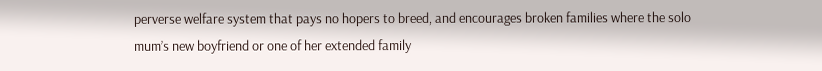perverse welfare system that pays no hopers to breed, and encourages broken families where the solo mum’s new boyfriend or one of her extended family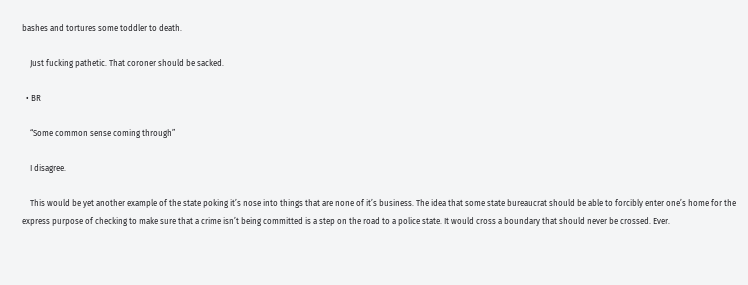bashes and tortures some toddler to death.

    Just fucking pathetic. That coroner should be sacked.

  • BR

    “Some common sense coming through”

    I disagree.

    This would be yet another example of the state poking it’s nose into things that are none of it’s business. The idea that some state bureaucrat should be able to forcibly enter one’s home for the express purpose of checking to make sure that a crime isn’t being committed is a step on the road to a police state. It would cross a boundary that should never be crossed. Ever.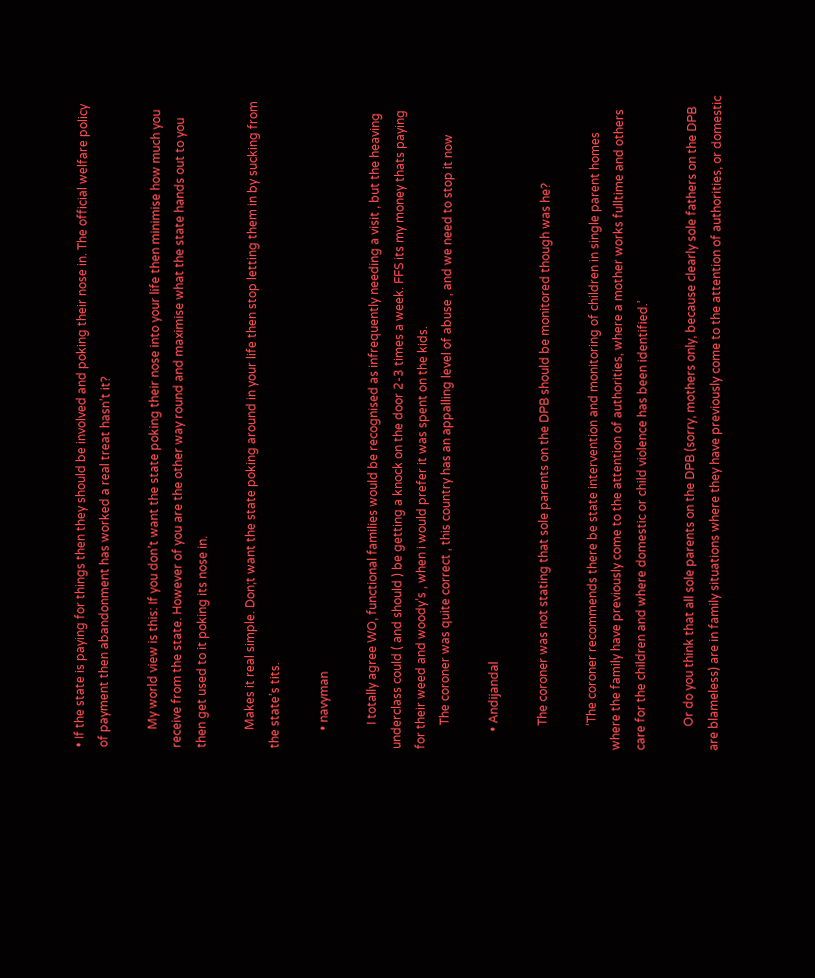• If the state is paying for things then they should be involved and poking their nose in. The official welfare policy of payment then abandonment has worked a real treat hasn’t it?

      My world view is this: If you don’t want the state poking their nose into your life then minimise how much you receive from the state. However of you are the other way round and maximise what the state hands out to you then get used to it poking its nose in.

      Makes it real simple. Don;t want the state poking around in your life then stop letting them in by sucking from the state’s tits.

      • navyman

        I totally agree WO, functional families would be recognised as infrequently needing a visit , but the heaving underclass could ( and should ) be getting a knock on the door 2-3 times a week. FFS its my money thats paying for their weed and woody’s , when i would prefer it was spent on the kids.
        The coroner was quite correct , this country has an appalling level of abuse , and we need to stop it now

      • Andijandal

        The coroner was not stating that sole parents on the DPB should be monitored though was he?

        ‘The coroner recommends there be state intervention and monitoring of children in single parent homes where the family have previously come to the attention of authorities, where a mother works fulltime and others care for the children and where domestic or child violence has been identified.’

        Or do you think that all sole parents on the DPB (sorry, mothers only, because clearly sole fathers on the DPB are blameless) are in family situations where they have previously come to the attention of authorities, or domestic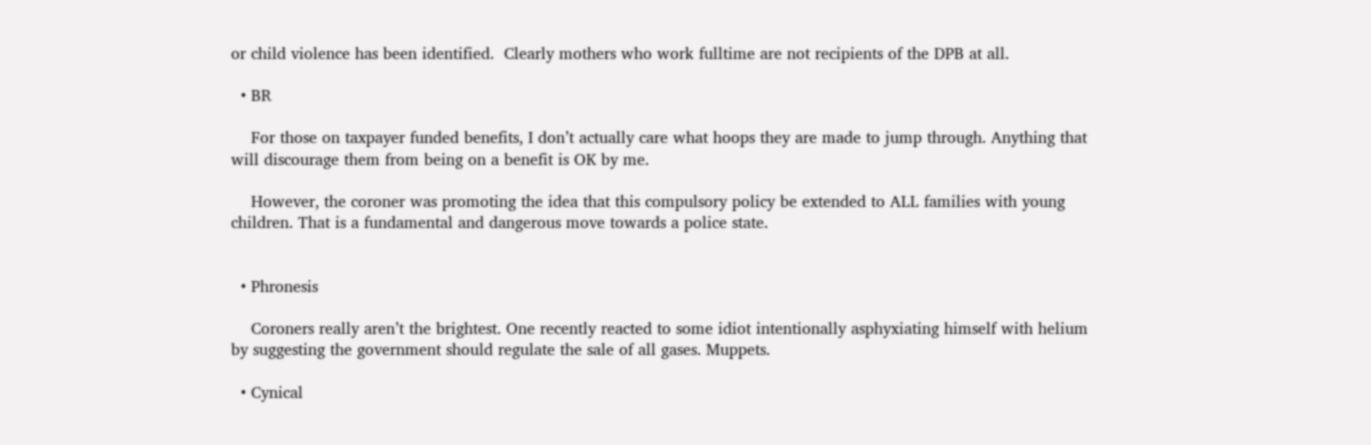or child violence has been identified.  Clearly mothers who work fulltime are not recipients of the DPB at all.

  • BR

    For those on taxpayer funded benefits, I don’t actually care what hoops they are made to jump through. Anything that will discourage them from being on a benefit is OK by me.

    However, the coroner was promoting the idea that this compulsory policy be extended to ALL families with young children. That is a fundamental and dangerous move towards a police state.


  • Phronesis

    Coroners really aren’t the brightest. One recently reacted to some idiot intentionally asphyxiating himself with helium by suggesting the government should regulate the sale of all gases. Muppets.

  • Cynical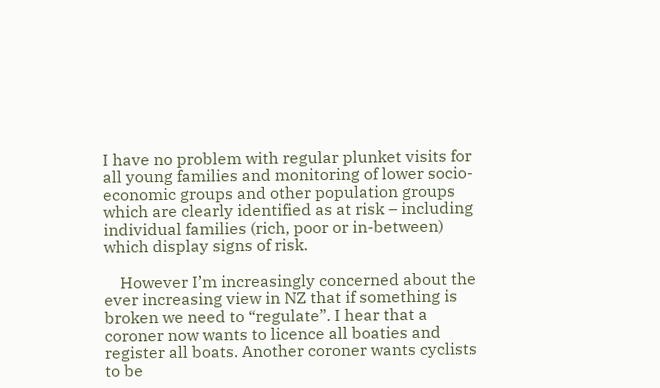I have no problem with regular plunket visits for all young families and monitoring of lower socio-economic groups and other population groups which are clearly identified as at risk – including individual families (rich, poor or in-between) which display signs of risk.

    However I’m increasingly concerned about the ever increasing view in NZ that if something is broken we need to “regulate”. I hear that a coroner now wants to licence all boaties and register all boats. Another coroner wants cyclists to be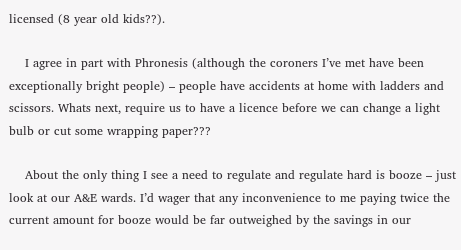licensed (8 year old kids??).

    I agree in part with Phronesis (although the coroners I’ve met have been exceptionally bright people) – people have accidents at home with ladders and scissors. Whats next, require us to have a licence before we can change a light bulb or cut some wrapping paper???

    About the only thing I see a need to regulate and regulate hard is booze – just look at our A&E wards. I’d wager that any inconvenience to me paying twice the current amount for booze would be far outweighed by the savings in our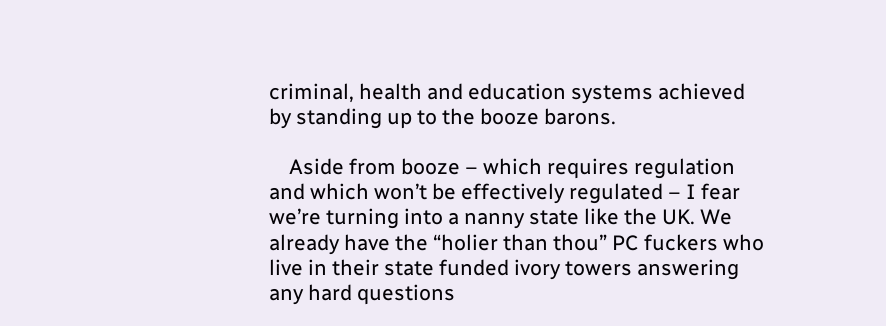criminal, health and education systems achieved by standing up to the booze barons.

    Aside from booze – which requires regulation and which won’t be effectively regulated – I fear we’re turning into a nanny state like the UK. We already have the “holier than thou” PC fuckers who live in their state funded ivory towers answering any hard questions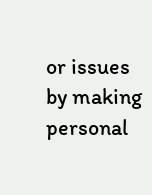or issues by making personal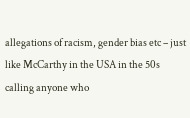allegations of racism, gender bias etc – just like McCarthy in the USA in the 50s calling anyone who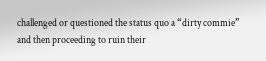challenged or questioned the status quo a “dirty commie” and then proceeding to ruin their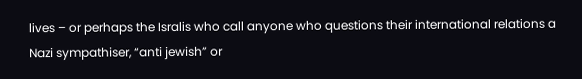lives – or perhaps the Isralis who call anyone who questions their international relations a Nazi sympathiser, “anti jewish” or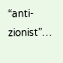“anti-zionist”…